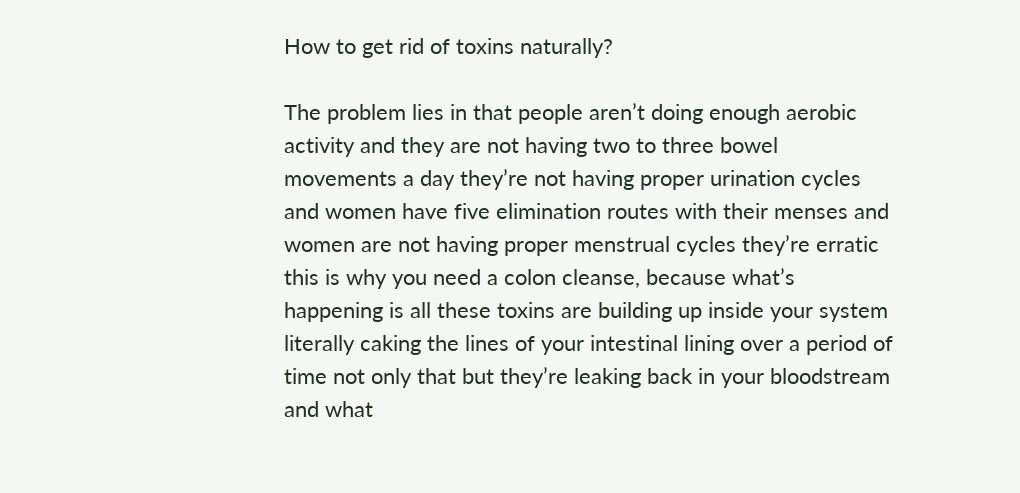How to get rid of toxins naturally?

The problem lies in that people aren’t doing enough aerobic activity and they are not having two to three bowel movements a day they’re not having proper urination cycles and women have five elimination routes with their menses and women are not having proper menstrual cycles they’re erratic this is why you need a colon cleanse, because what’s happening is all these toxins are building up inside your system literally caking the lines of your intestinal lining over a period of time not only that but they’re leaking back in your bloodstream and what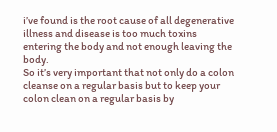i’ve found is the root cause of all degenerative illness and disease is too much toxins entering the body and not enough leaving the body.
So it’s very important that not only do a colon cleanse on a regular basis but to keep your colon clean on a regular basis by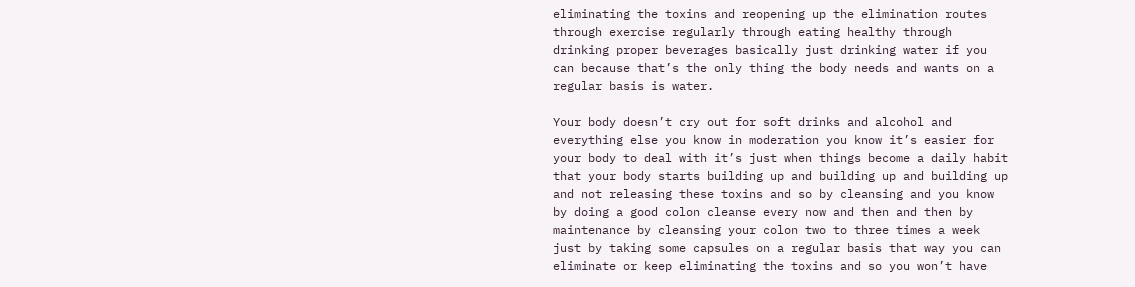eliminating the toxins and reopening up the elimination routes through exercise regularly through eating healthy through drinking proper beverages basically just drinking water if you can because that’s the only thing the body needs and wants on a regular basis is water.

Your body doesn’t cry out for soft drinks and alcohol and everything else you know in moderation you know it’s easier for your body to deal with it’s just when things become a daily habit that your body starts building up and building up and building up and not releasing these toxins and so by cleansing and you know by doing a good colon cleanse every now and then and then by maintenance by cleansing your colon two to three times a week just by taking some capsules on a regular basis that way you can eliminate or keep eliminating the toxins and so you won’t have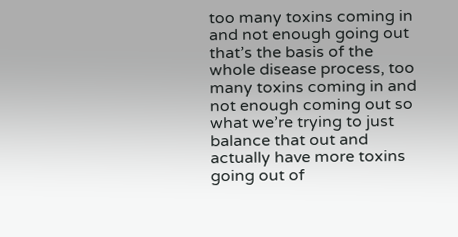too many toxins coming in and not enough going out that’s the basis of the whole disease process, too many toxins coming in and not enough coming out so what we’re trying to just balance that out and actually have more toxins going out of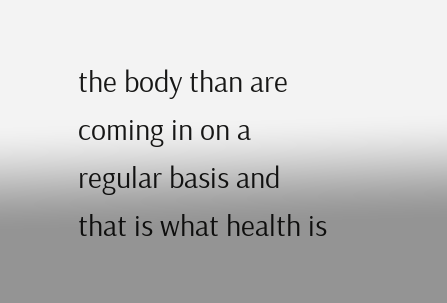the body than are coming in on a regular basis and that is what health is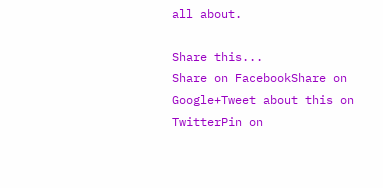all about.

Share this...
Share on FacebookShare on Google+Tweet about this on TwitterPin on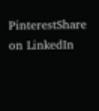PinterestShare on LinkedIn